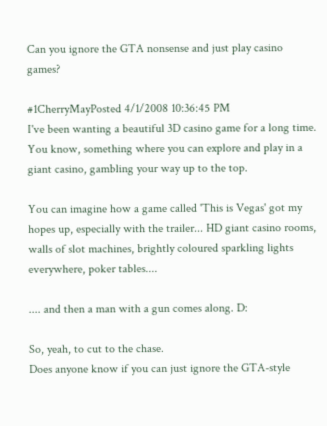Can you ignore the GTA nonsense and just play casino games?

#1CherryMayPosted 4/1/2008 10:36:45 PM
I've been wanting a beautiful 3D casino game for a long time. You know, something where you can explore and play in a giant casino, gambling your way up to the top.

You can imagine how a game called 'This is Vegas' got my hopes up, especially with the trailer... HD giant casino rooms, walls of slot machines, brightly coloured sparkling lights everywhere, poker tables....

.... and then a man with a gun comes along. D:

So, yeah, to cut to the chase.
Does anyone know if you can just ignore the GTA-style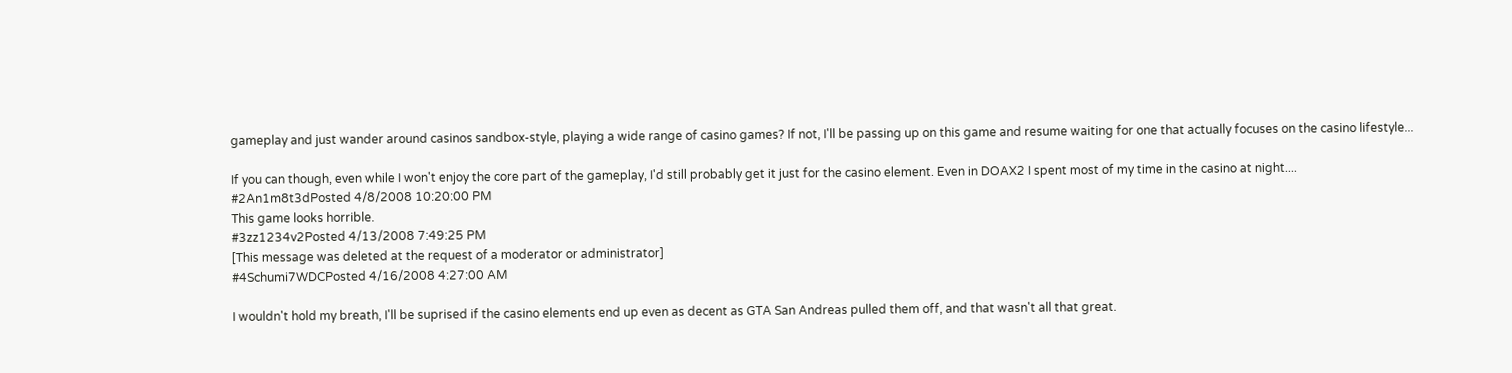gameplay and just wander around casinos sandbox-style, playing a wide range of casino games? If not, I'll be passing up on this game and resume waiting for one that actually focuses on the casino lifestyle...

If you can though, even while I won't enjoy the core part of the gameplay, I'd still probably get it just for the casino element. Even in DOAX2 I spent most of my time in the casino at night....
#2An1m8t3dPosted 4/8/2008 10:20:00 PM
This game looks horrible.
#3zz1234v2Posted 4/13/2008 7:49:25 PM
[This message was deleted at the request of a moderator or administrator]
#4Schumi7WDCPosted 4/16/2008 4:27:00 AM

I wouldn't hold my breath, I'll be suprised if the casino elements end up even as decent as GTA San Andreas pulled them off, and that wasn't all that great.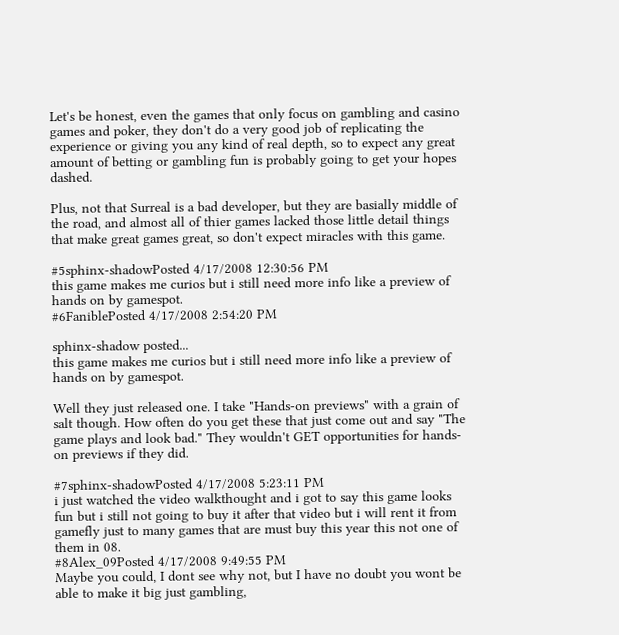Let's be honest, even the games that only focus on gambling and casino games and poker, they don't do a very good job of replicating the experience or giving you any kind of real depth, so to expect any great amount of betting or gambling fun is probably going to get your hopes dashed.

Plus, not that Surreal is a bad developer, but they are basially middle of the road, and almost all of thier games lacked those little detail things that make great games great, so don't expect miracles with this game.

#5sphinx-shadowPosted 4/17/2008 12:30:56 PM
this game makes me curios but i still need more info like a preview of hands on by gamespot.
#6FaniblePosted 4/17/2008 2:54:20 PM

sphinx-shadow posted...
this game makes me curios but i still need more info like a preview of hands on by gamespot.

Well they just released one. I take "Hands-on previews" with a grain of salt though. How often do you get these that just come out and say "The game plays and look bad." They wouldn't GET opportunities for hands-on previews if they did.

#7sphinx-shadowPosted 4/17/2008 5:23:11 PM
i just watched the video walkthought and i got to say this game looks fun but i still not going to buy it after that video but i will rent it from gamefly just to many games that are must buy this year this not one of them in 08.
#8Alex_09Posted 4/17/2008 9:49:55 PM
Maybe you could, I dont see why not, but I have no doubt you wont be able to make it big just gambling,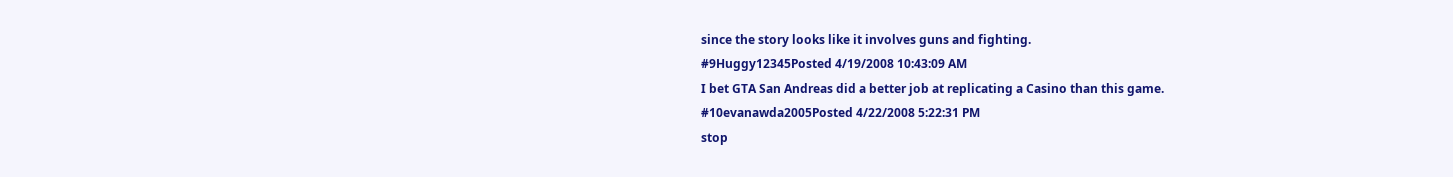since the story looks like it involves guns and fighting.
#9Huggy12345Posted 4/19/2008 10:43:09 AM
I bet GTA San Andreas did a better job at replicating a Casino than this game.
#10evanawda2005Posted 4/22/2008 5:22:31 PM
stop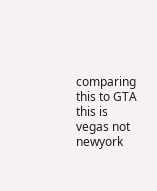comparing this to GTA
this is vegas not newyork